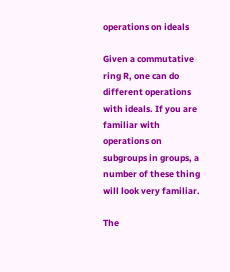operations on ideals

Given a commutative ring R, one can do different operations with ideals. If you are familiar with operations on subgroups in groups, a number of these thing will look very familiar.

The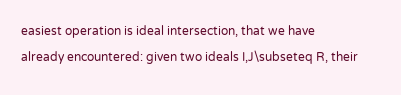easiest operation is ideal intersection, that we have already encountered: given two ideals I,J\subseteq R, their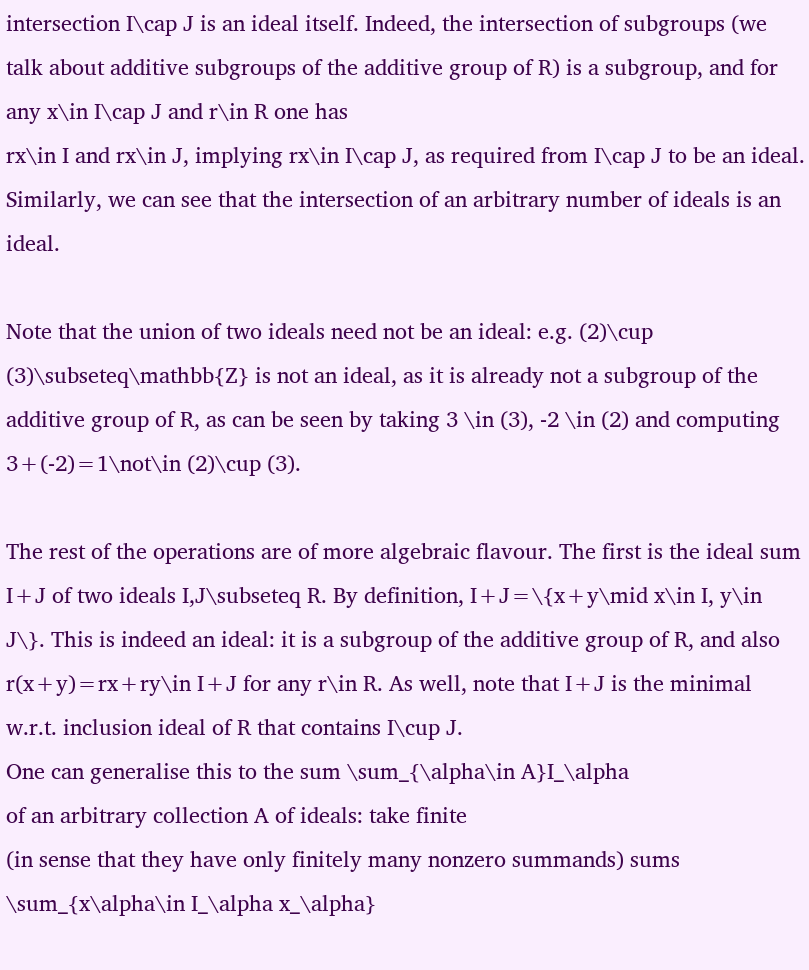intersection I\cap J is an ideal itself. Indeed, the intersection of subgroups (we talk about additive subgroups of the additive group of R) is a subgroup, and for any x\in I\cap J and r\in R one has
rx\in I and rx\in J, implying rx\in I\cap J, as required from I\cap J to be an ideal.
Similarly, we can see that the intersection of an arbitrary number of ideals is an ideal.

Note that the union of two ideals need not be an ideal: e.g. (2)\cup (3)\subseteq\mathbb{Z} is not an ideal, as it is already not a subgroup of the additive group of R, as can be seen by taking 3 \in (3), -2 \in (2) and computing 3+(-2)=1\not\in (2)\cup (3).

The rest of the operations are of more algebraic flavour. The first is the ideal sum I+J of two ideals I,J\subseteq R. By definition, I+J=\{x+y\mid x\in I, y\in J\}. This is indeed an ideal: it is a subgroup of the additive group of R, and also r(x+y)=rx+ry\in I+J for any r\in R. As well, note that I+J is the minimal w.r.t. inclusion ideal of R that contains I\cup J.
One can generalise this to the sum \sum_{\alpha\in A}I_\alpha
of an arbitrary collection A of ideals: take finite
(in sense that they have only finitely many nonzero summands) sums \sum_{x\alpha\in I_\alpha x_\alpha}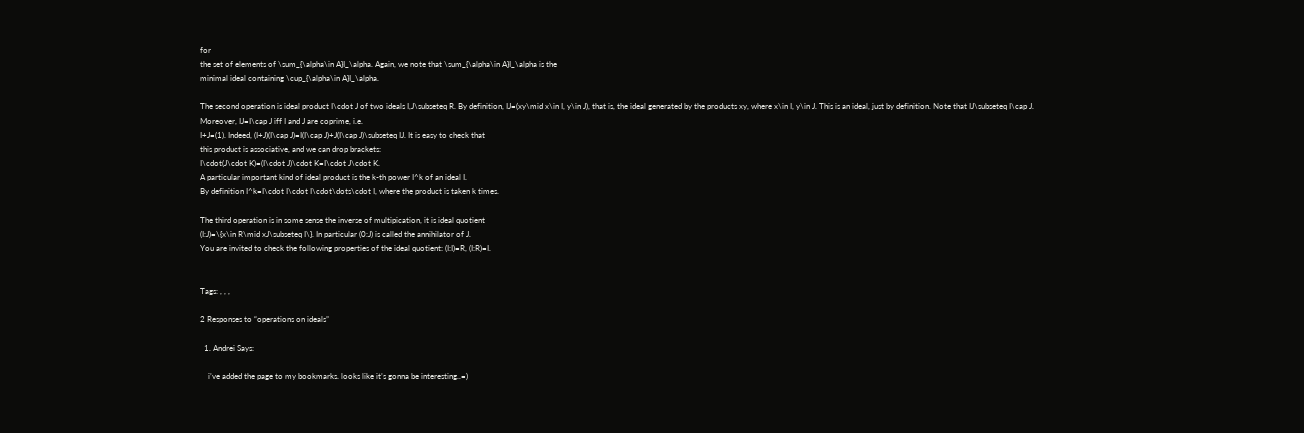for
the set of elements of \sum_{\alpha\in A}I_\alpha. Again, we note that \sum_{\alpha\in A}I_\alpha is the
minimal ideal containing \cup_{\alpha\in A}I_\alpha.

The second operation is ideal product I\cdot J of two ideals I,J\subseteq R. By definition, IJ=(xy\mid x\in I, y\in J), that is, the ideal generated by the products xy, where x\in I, y\in J. This is an ideal, just by definition. Note that IJ\subseteq I\cap J.
Moreover, IJ=I\cap J iff I and J are coprime, i.e.
I+J=(1). Indeed, (I+J)(I\cap J)=I(I\cap J)+J(I\cap J)\subseteq IJ. It is easy to check that
this product is associative, and we can drop brackets:
I\cdot(J\cdot K)=(I\cdot J)\cdot K=I\cdot J\cdot K.
A particular important kind of ideal product is the k-th power I^k of an ideal I.
By definition I^k=I\cdot I\cdot I\cdot\dots\cdot I, where the product is taken k times.

The third operation is in some sense the inverse of multipication, it is ideal quotient
(I:J)=\{x\in R\mid xJ\subseteq I\}. In particular (0:J) is called the annihilator of J.
You are invited to check the following properties of the ideal quotient: (I:I)=R, (I:R)=I.


Tags: , , ,

2 Responses to “operations on ideals”

  1. Andrei Says:

    i’ve added the page to my bookmarks. looks like it’s gonna be interesting..=)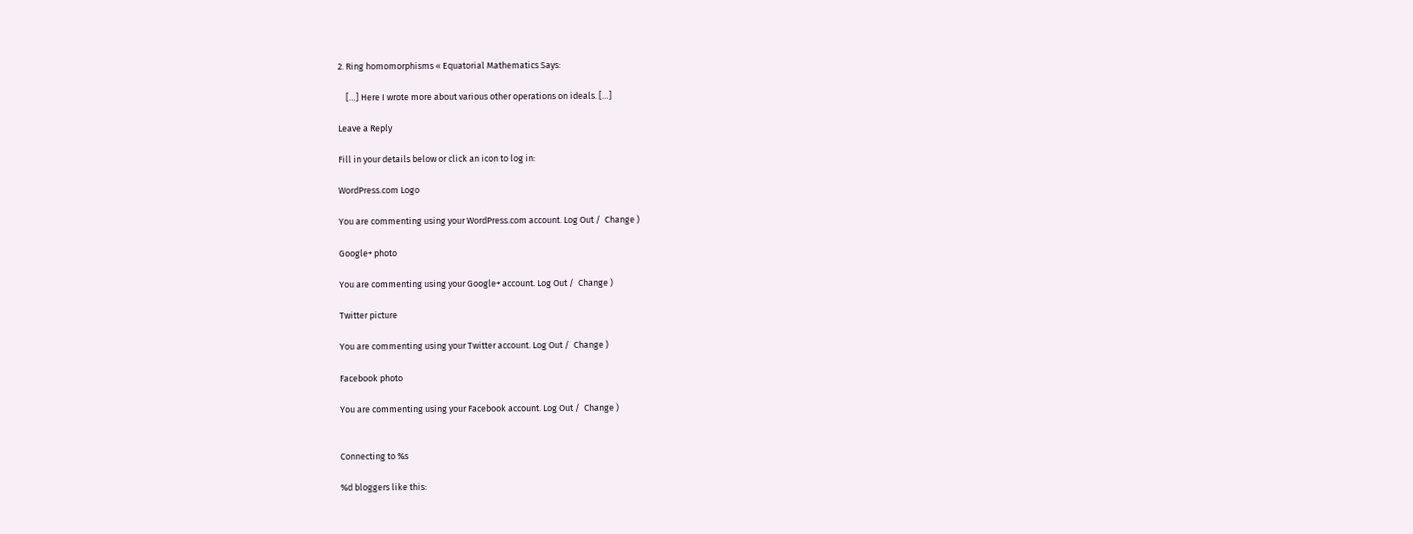2. Ring homomorphisms « Equatorial Mathematics Says:

    […] Here I wrote more about various other operations on ideals. […]

Leave a Reply

Fill in your details below or click an icon to log in:

WordPress.com Logo

You are commenting using your WordPress.com account. Log Out /  Change )

Google+ photo

You are commenting using your Google+ account. Log Out /  Change )

Twitter picture

You are commenting using your Twitter account. Log Out /  Change )

Facebook photo

You are commenting using your Facebook account. Log Out /  Change )


Connecting to %s

%d bloggers like this: